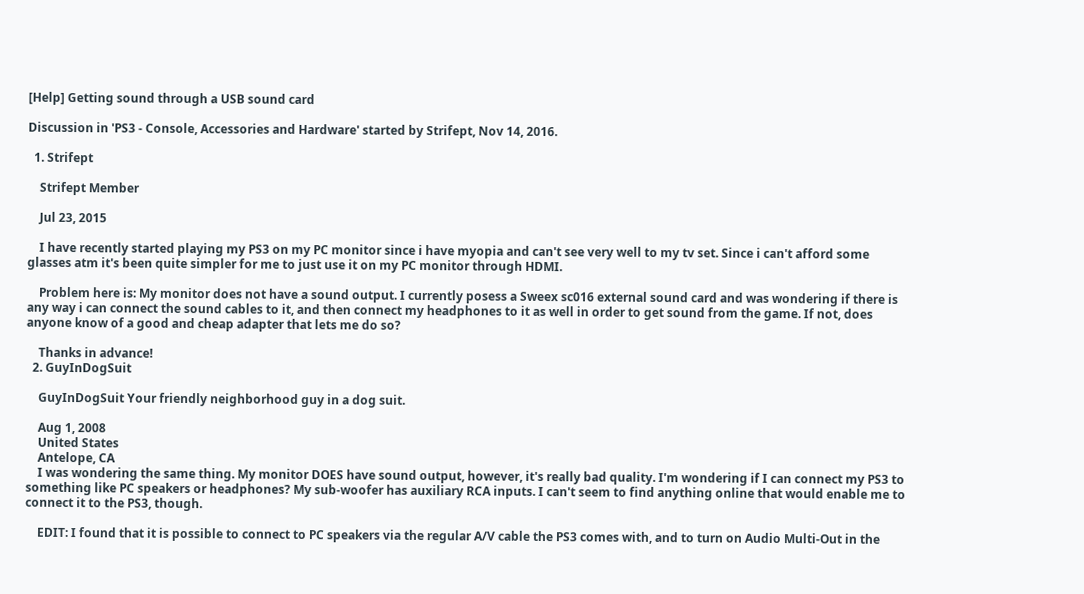[Help] Getting sound through a USB sound card

Discussion in 'PS3 - Console, Accessories and Hardware' started by Strifept, Nov 14, 2016.

  1. Strifept

    Strifept Member

    Jul 23, 2015

    I have recently started playing my PS3 on my PC monitor since i have myopia and can't see very well to my tv set. Since i can't afford some glasses atm it's been quite simpler for me to just use it on my PC monitor through HDMI.

    Problem here is: My monitor does not have a sound output. I currently posess a Sweex sc016 external sound card and was wondering if there is any way i can connect the sound cables to it, and then connect my headphones to it as well in order to get sound from the game. If not, does anyone know of a good and cheap adapter that lets me do so?

    Thanks in advance!
  2. GuyInDogSuit

    GuyInDogSuit Your friendly neighborhood guy in a dog suit.

    Aug 1, 2008
    United States
    Antelope, CA
    I was wondering the same thing. My monitor DOES have sound output, however, it's really bad quality. I'm wondering if I can connect my PS3 to something like PC speakers or headphones? My sub-woofer has auxiliary RCA inputs. I can't seem to find anything online that would enable me to connect it to the PS3, though.

    EDIT: I found that it is possible to connect to PC speakers via the regular A/V cable the PS3 comes with, and to turn on Audio Multi-Out in the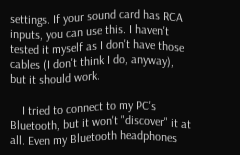settings. If your sound card has RCA inputs, you can use this. I haven't tested it myself as I don't have those cables (I don't think I do, anyway), but it should work.

    I tried to connect to my PC's Bluetooth, but it won't "discover" it at all. Even my Bluetooth headphones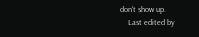don't show up.
    Last edited by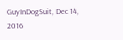GuyInDogSuit, Dec 14, 2016